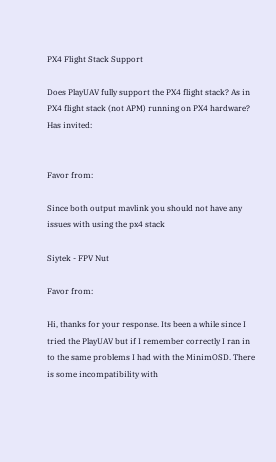PX4 Flight Stack Support

Does PlayUAV fully support the PX4 flight stack? As in PX4 flight stack (not APM) running on PX4 hardware?
Has invited:


Favor from:

Since both output mavlink you should not have any issues with using the px4 stack

Siytek - FPV Nut

Favor from:

Hi, thanks for your response. Its been a while since I tried the PlayUAV but if I remember correctly I ran in to the same problems I had with the MinimOSD. There is some incompatibility with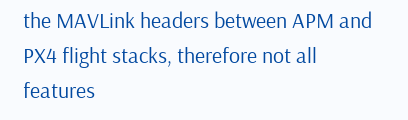the MAVLink headers between APM and PX4 flight stacks, therefore not all features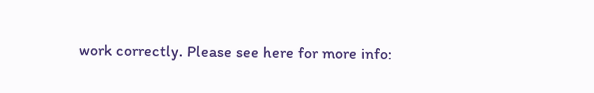work correctly. Please see here for more info: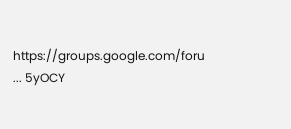https://groups.google.com/foru ... 5yOCY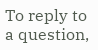To reply to a question,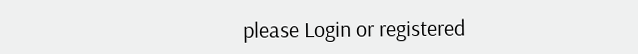please Login or registered